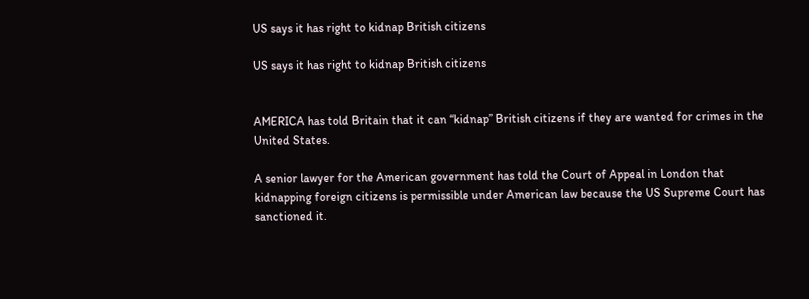US says it has right to kidnap British citizens

US says it has right to kidnap British citizens


AMERICA has told Britain that it can “kidnap” British citizens if they are wanted for crimes in the United States.

A senior lawyer for the American government has told the Court of Appeal in London that kidnapping foreign citizens is permissible under American law because the US Supreme Court has sanctioned it.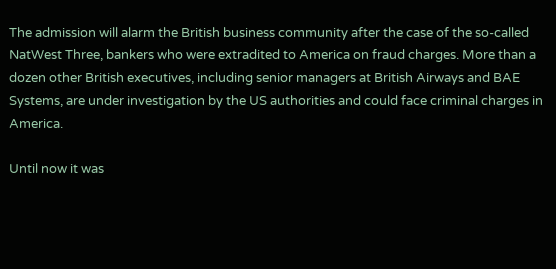The admission will alarm the British business community after the case of the so-called NatWest Three, bankers who were extradited to America on fraud charges. More than a dozen other British executives, including senior managers at British Airways and BAE Systems, are under investigation by the US authorities and could face criminal charges in America.

Until now it was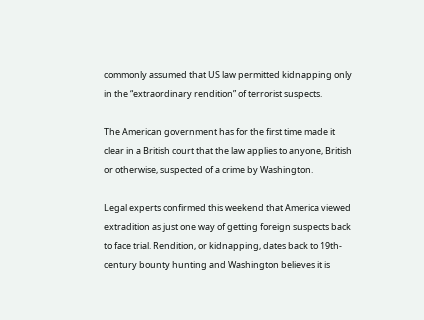commonly assumed that US law permitted kidnapping only in the “extraordinary rendition” of terrorist suspects.

The American government has for the first time made it clear in a British court that the law applies to anyone, British or otherwise, suspected of a crime by Washington.

Legal experts confirmed this weekend that America viewed extradition as just one way of getting foreign suspects back to face trial. Rendition, or kidnapping, dates back to 19th-century bounty hunting and Washington believes it is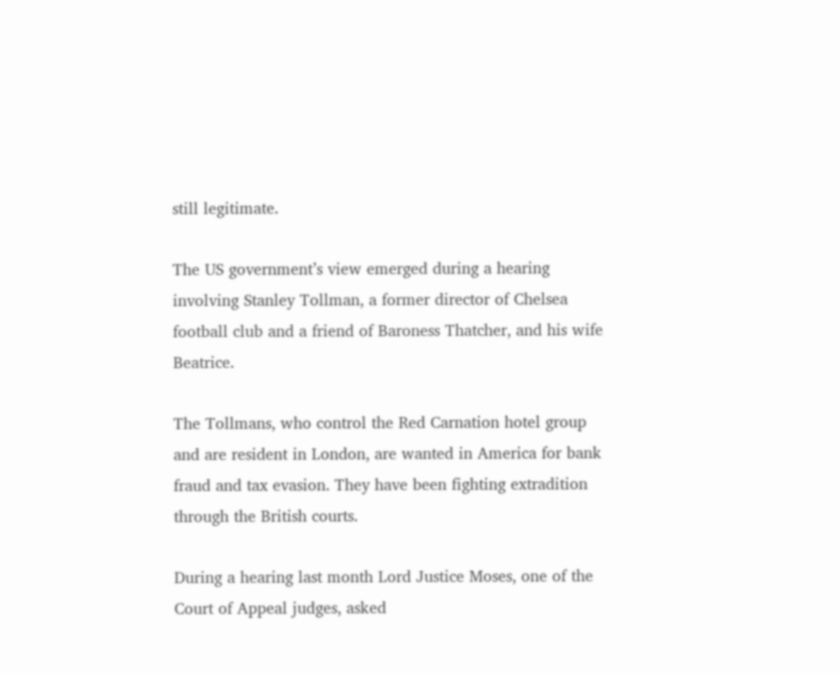still legitimate.

The US government’s view emerged during a hearing involving Stanley Tollman, a former director of Chelsea football club and a friend of Baroness Thatcher, and his wife Beatrice.

The Tollmans, who control the Red Carnation hotel group and are resident in London, are wanted in America for bank fraud and tax evasion. They have been fighting extradition through the British courts.

During a hearing last month Lord Justice Moses, one of the Court of Appeal judges, asked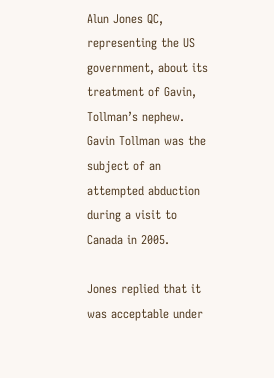Alun Jones QC, representing the US government, about its treatment of Gavin, Tollman’s nephew. Gavin Tollman was the subject of an attempted abduction during a visit to Canada in 2005.

Jones replied that it was acceptable under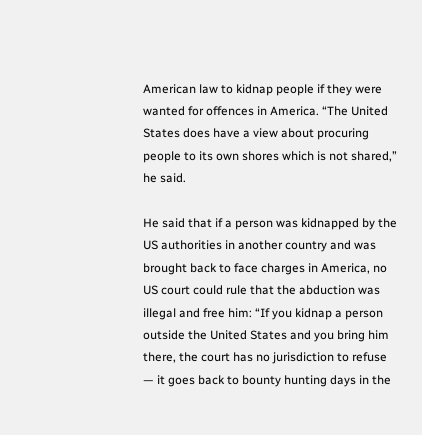American law to kidnap people if they were wanted for offences in America. “The United States does have a view about procuring people to its own shores which is not shared,” he said.

He said that if a person was kidnapped by the US authorities in another country and was brought back to face charges in America, no US court could rule that the abduction was illegal and free him: “If you kidnap a person outside the United States and you bring him there, the court has no jurisdiction to refuse — it goes back to bounty hunting days in the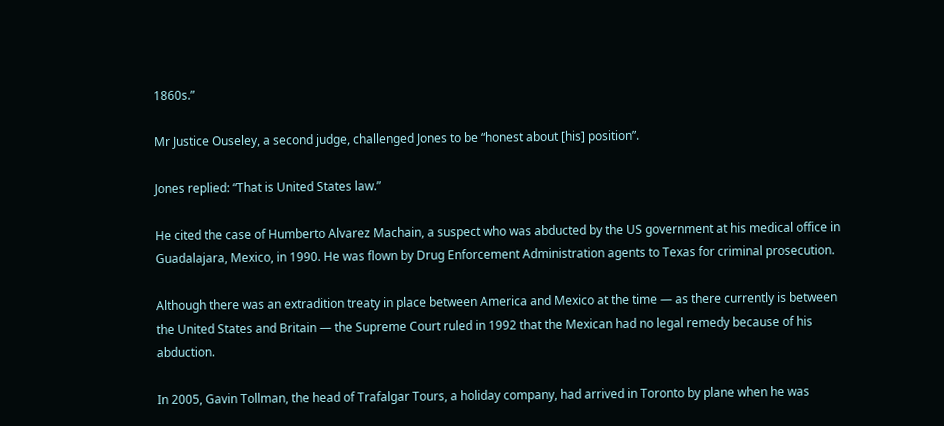1860s.”

Mr Justice Ouseley, a second judge, challenged Jones to be “honest about [his] position”.

Jones replied: “That is United States law.”

He cited the case of Humberto Alvarez Machain, a suspect who was abducted by the US government at his medical office in Guadalajara, Mexico, in 1990. He was flown by Drug Enforcement Administration agents to Texas for criminal prosecution.

Although there was an extradition treaty in place between America and Mexico at the time — as there currently is between the United States and Britain — the Supreme Court ruled in 1992 that the Mexican had no legal remedy because of his abduction.

In 2005, Gavin Tollman, the head of Trafalgar Tours, a holiday company, had arrived in Toronto by plane when he was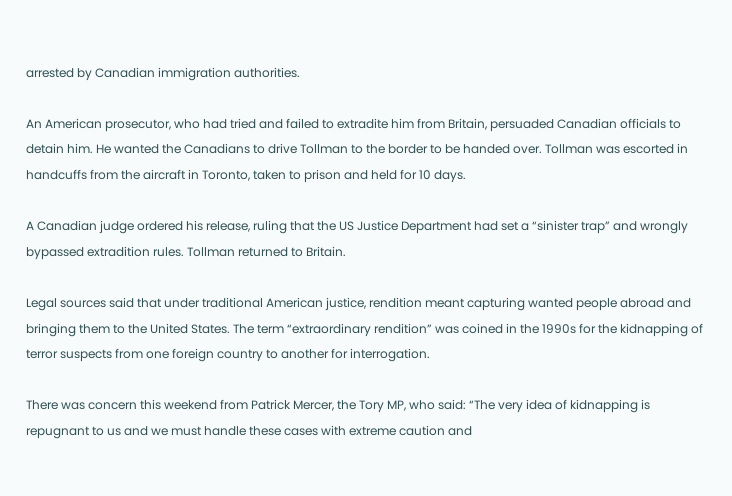arrested by Canadian immigration authorities.

An American prosecutor, who had tried and failed to extradite him from Britain, persuaded Canadian officials to detain him. He wanted the Canadians to drive Tollman to the border to be handed over. Tollman was escorted in handcuffs from the aircraft in Toronto, taken to prison and held for 10 days.

A Canadian judge ordered his release, ruling that the US Justice Department had set a “sinister trap” and wrongly bypassed extradition rules. Tollman returned to Britain.

Legal sources said that under traditional American justice, rendition meant capturing wanted people abroad and bringing them to the United States. The term “extraordinary rendition” was coined in the 1990s for the kidnapping of terror suspects from one foreign country to another for interrogation.

There was concern this weekend from Patrick Mercer, the Tory MP, who said: “The very idea of kidnapping is repugnant to us and we must handle these cases with extreme caution and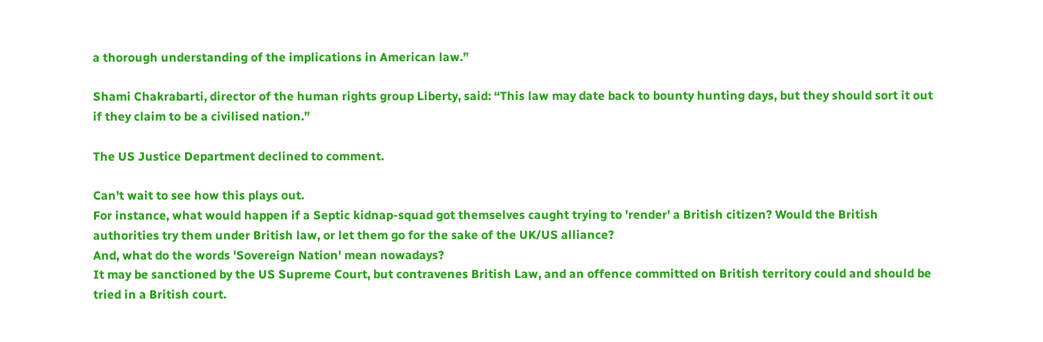a thorough understanding of the implications in American law.”

Shami Chakrabarti, director of the human rights group Liberty, said: “This law may date back to bounty hunting days, but they should sort it out if they claim to be a civilised nation.”

The US Justice Department declined to comment.

Can't wait to see how this plays out.
For instance, what would happen if a Septic kidnap-squad got themselves caught trying to 'render' a British citizen? Would the British authorities try them under British law, or let them go for the sake of the UK/US alliance?
And, what do the words 'Sovereign Nation' mean nowadays?
It may be sanctioned by the US Supreme Court, but contravenes British Law, and an offence committed on British territory could and should be tried in a British court.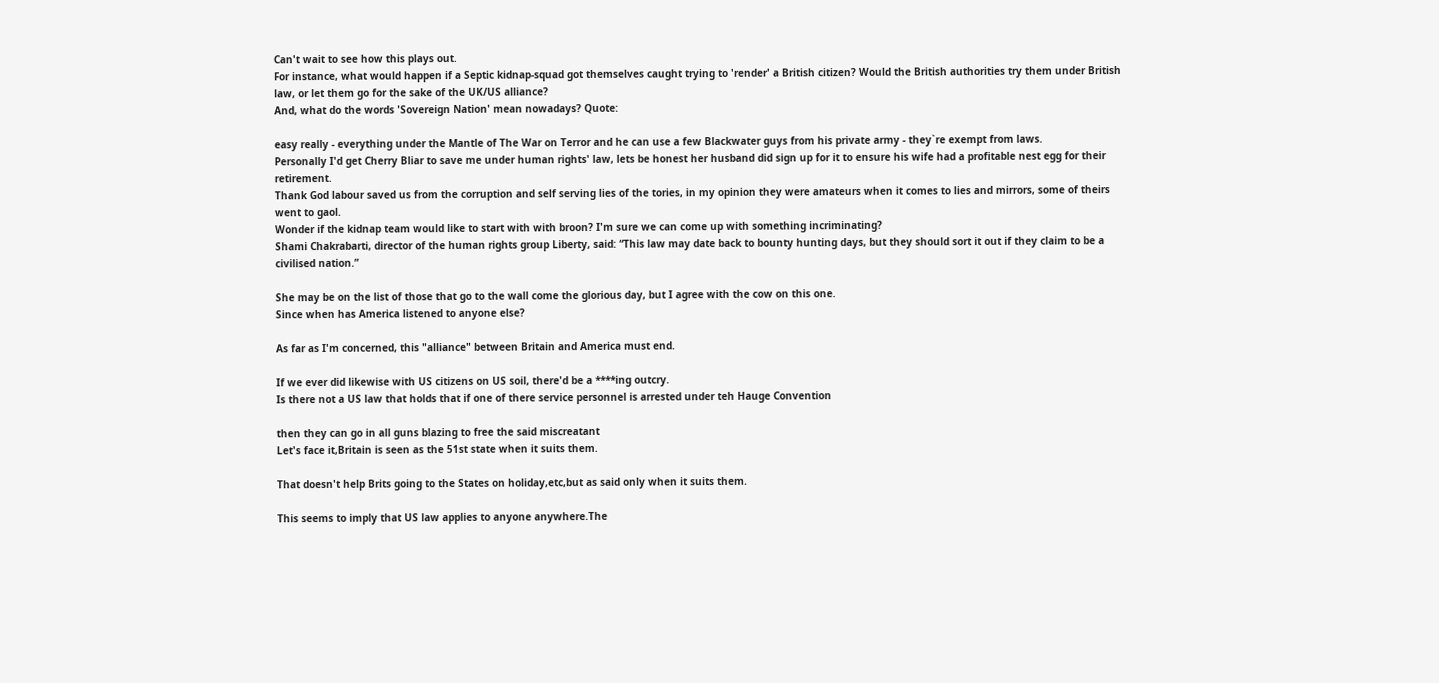Can't wait to see how this plays out.
For instance, what would happen if a Septic kidnap-squad got themselves caught trying to 'render' a British citizen? Would the British authorities try them under British law, or let them go for the sake of the UK/US alliance?
And, what do the words 'Sovereign Nation' mean nowadays? Quote:

easy really - everything under the Mantle of The War on Terror and he can use a few Blackwater guys from his private army - they`re exempt from laws.
Personally I'd get Cherry Bliar to save me under human rights' law, lets be honest her husband did sign up for it to ensure his wife had a profitable nest egg for their retirement.
Thank God labour saved us from the corruption and self serving lies of the tories, in my opinion they were amateurs when it comes to lies and mirrors, some of theirs went to gaol.
Wonder if the kidnap team would like to start with with broon? I'm sure we can come up with something incriminating?
Shami Chakrabarti, director of the human rights group Liberty, said: “This law may date back to bounty hunting days, but they should sort it out if they claim to be a civilised nation.”

She may be on the list of those that go to the wall come the glorious day, but I agree with the cow on this one.
Since when has America listened to anyone else?

As far as I'm concerned, this "alliance" between Britain and America must end.

If we ever did likewise with US citizens on US soil, there'd be a ****ing outcry.
Is there not a US law that holds that if one of there service personnel is arrested under teh Hauge Convention

then they can go in all guns blazing to free the said miscreatant
Let's face it,Britain is seen as the 51st state when it suits them.

That doesn't help Brits going to the States on holiday,etc,but as said only when it suits them.

This seems to imply that US law applies to anyone anywhere.The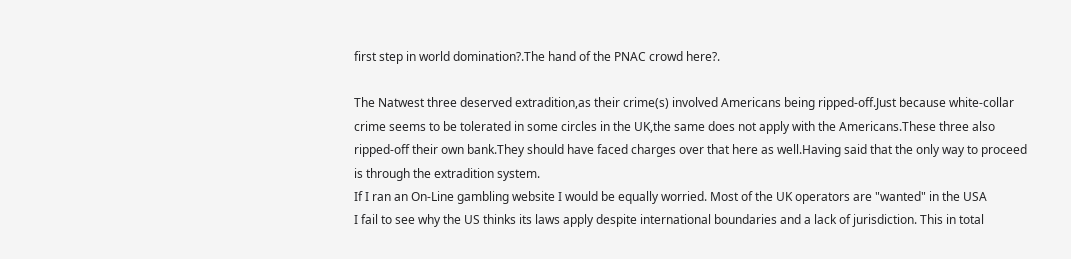first step in world domination?.The hand of the PNAC crowd here?.

The Natwest three deserved extradition,as their crime(s) involved Americans being ripped-off.Just because white-collar crime seems to be tolerated in some circles in the UK,the same does not apply with the Americans.These three also ripped-off their own bank.They should have faced charges over that here as well.Having said that the only way to proceed is through the extradition system.
If I ran an On-Line gambling website I would be equally worried. Most of the UK operators are "wanted" in the USA
I fail to see why the US thinks its laws apply despite international boundaries and a lack of jurisdiction. This in total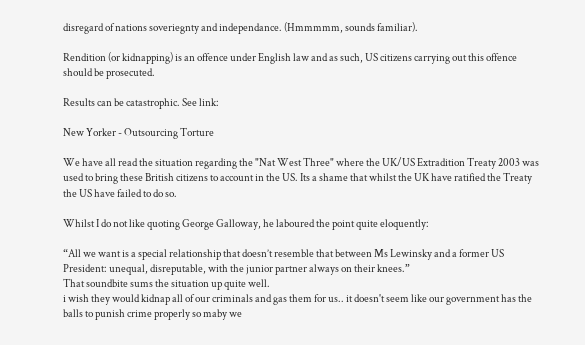disregard of nations soveriegnty and independance. (Hmmmmm, sounds familiar).

Rendition (or kidnapping) is an offence under English law and as such, US citizens carrying out this offence should be prosecuted.

Results can be catastrophic. See link:

New Yorker - Outsourcing Torture

We have all read the situation regarding the "Nat West Three" where the UK/US Extradition Treaty 2003 was used to bring these British citizens to account in the US. Its a shame that whilst the UK have ratified the Treaty the US have failed to do so.

Whilst I do not like quoting George Galloway, he laboured the point quite eloquently:

“All we want is a special relationship that doesn’t resemble that between Ms Lewinsky and a former US President: unequal, disreputable, with the junior partner always on their knees.”
That soundbite sums the situation up quite well.
i wish they would kidnap all of our criminals and gas them for us.. it doesn't seem like our government has the balls to punish crime properly so maby we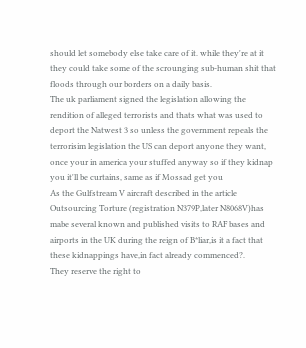should let somebody else take care of it. while they're at it they could take some of the scrounging sub-human shit that floods through our borders on a daily basis.
The uk parliament signed the legislation allowing the rendition of alleged terrorists and thats what was used to deport the Natwest 3 so unless the government repeals the terrorisim legislation the US can deport anyone they want, once your in america your stuffed anyway so if they kidnap you it'll be curtains, same as if Mossad get you
As the Gulfstream V aircraft described in the article Outsourcing Torture (registration N379P,later N8068V)has mabe several known and published visits to RAF bases and airports in the UK during the reign of B*liar,is it a fact that these kidnappings have,in fact already commenced?.
They reserve the right to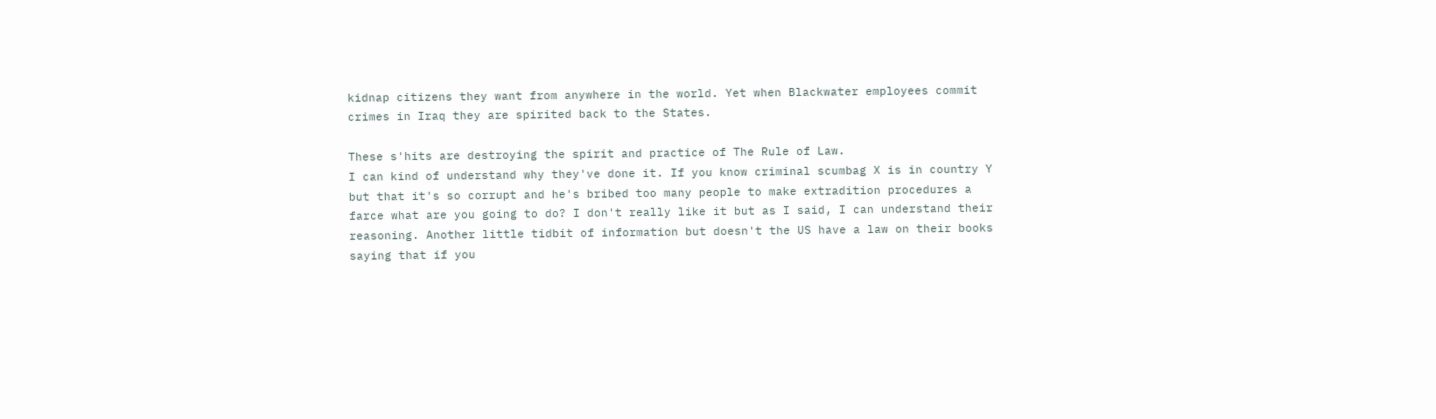kidnap citizens they want from anywhere in the world. Yet when Blackwater employees commit crimes in Iraq they are spirited back to the States.

These s'hits are destroying the spirit and practice of The Rule of Law.
I can kind of understand why they've done it. If you know criminal scumbag X is in country Y but that it's so corrupt and he's bribed too many people to make extradition procedures a farce what are you going to do? I don't really like it but as I said, I can understand their reasoning. Another little tidbit of information but doesn't the US have a law on their books saying that if you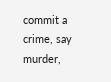commit a crime, say murder,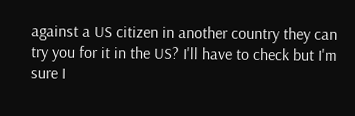against a US citizen in another country they can try you for it in the US? I'll have to check but I'm sure I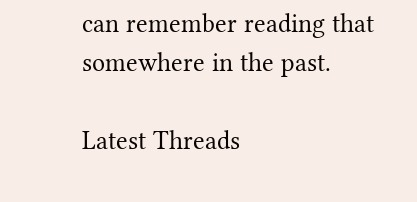can remember reading that somewhere in the past.

Latest Threads